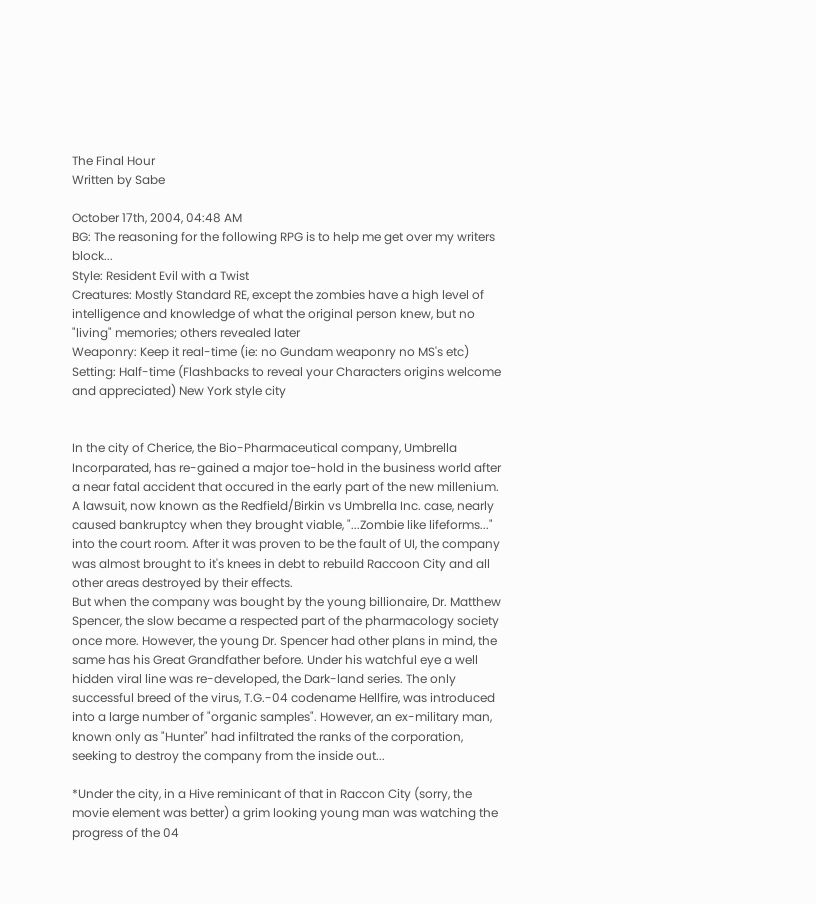The Final Hour
Written by Sabe

October 17th, 2004, 04:48 AM
BG: The reasoning for the following RPG is to help me get over my writers block...
Style: Resident Evil with a Twist
Creatures: Mostly Standard RE, except the zombies have a high level of intelligence and knowledge of what the original person knew, but no "living" memories; others revealed later
Weaponry: Keep it real-time (ie: no Gundam weaponry no MS's etc)
Setting: Half-time (Flashbacks to reveal your Characters origins welcome and appreciated) New York style city


In the city of Cherice, the Bio-Pharmaceutical company, Umbrella Incorparated, has re-gained a major toe-hold in the business world after a near fatal accident that occured in the early part of the new millenium. A lawsuit, now known as the Redfield/Birkin vs Umbrella Inc. case, nearly caused bankruptcy when they brought viable, "...Zombie like lifeforms..." into the court room. After it was proven to be the fault of UI, the company was almost brought to it's knees in debt to rebuild Raccoon City and all other areas destroyed by their effects.
But when the company was bought by the young billionaire, Dr. Matthew Spencer, the slow became a respected part of the pharmacology society once more. However, the young Dr. Spencer had other plans in mind, the same has his Great Grandfather before. Under his watchful eye a well hidden viral line was re-developed, the Dark-land series. The only successful breed of the virus, T.G.-04 codename Hellfire, was introduced into a large number of "organic samples". However, an ex-military man, known only as "Hunter" had infiltrated the ranks of the corporation, seeking to destroy the company from the inside out...

*Under the city, in a Hive reminicant of that in Raccon City (sorry, the movie element was better) a grim looking young man was watching the progress of the 04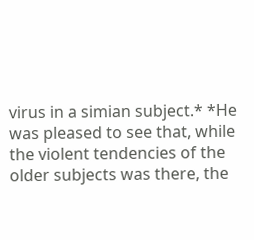virus in a simian subject.* *He was pleased to see that, while the violent tendencies of the older subjects was there, the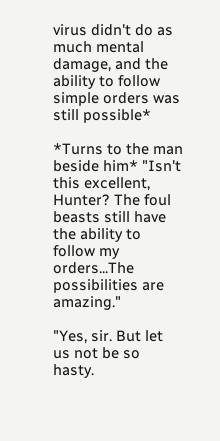virus didn't do as much mental damage, and the ability to follow simple orders was still possible*

*Turns to the man beside him* "Isn't this excellent, Hunter? The foul beasts still have the ability to follow my orders...The possibilities are amazing."

"Yes, sir. But let us not be so hasty.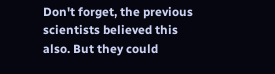Don't forget, the previous scientists believed this also. But they could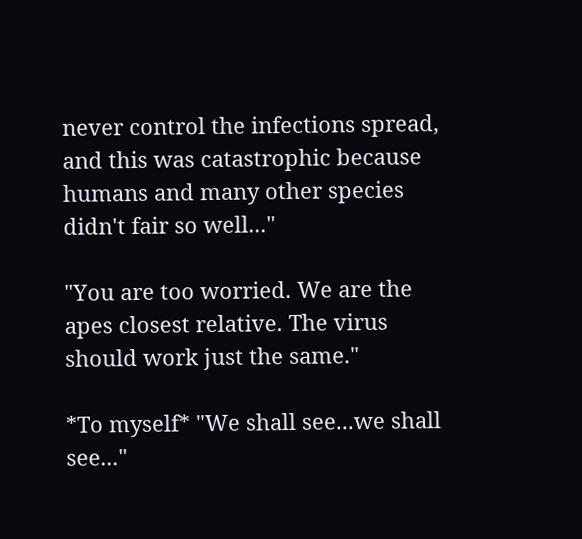never control the infections spread, and this was catastrophic because humans and many other species didn't fair so well..."

"You are too worried. We are the apes closest relative. The virus should work just the same."

*To myself* "We shall see...we shall see..."